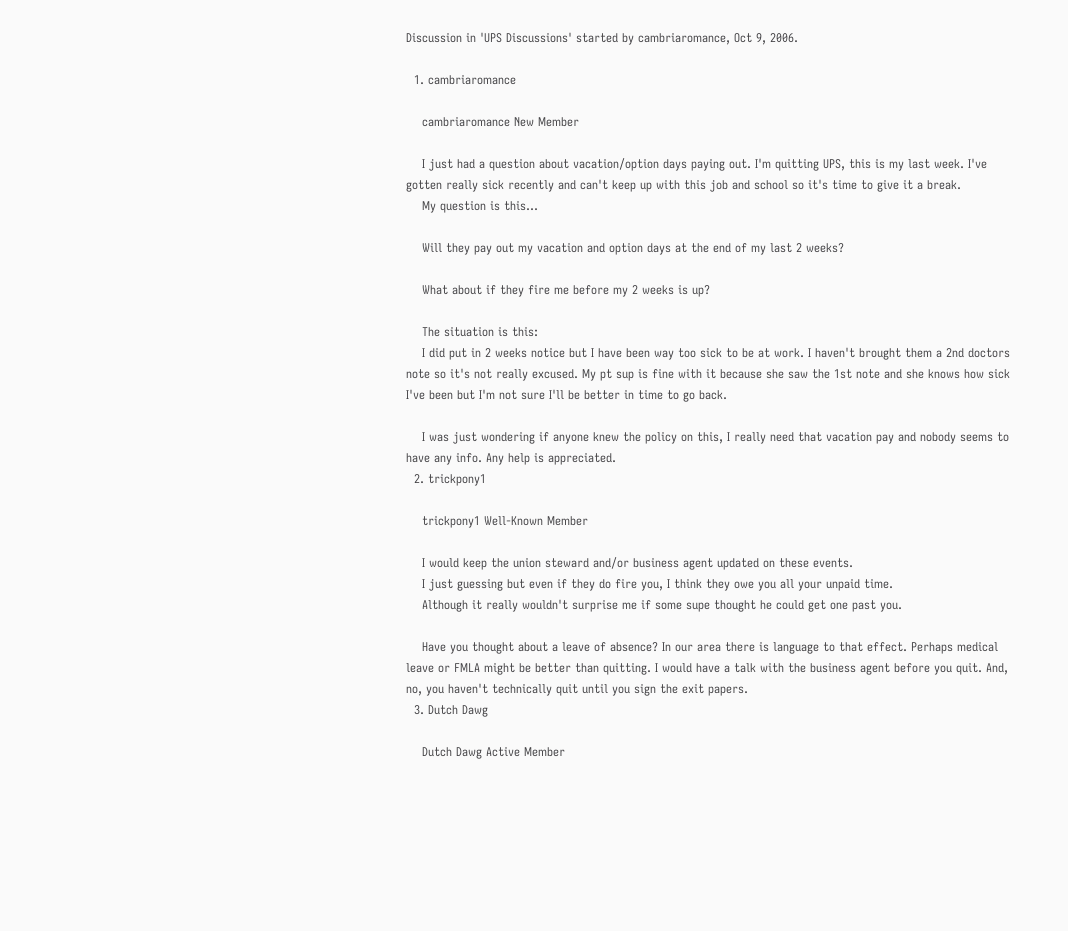Discussion in 'UPS Discussions' started by cambriaromance, Oct 9, 2006.

  1. cambriaromance

    cambriaromance New Member

    I just had a question about vacation/option days paying out. I'm quitting UPS, this is my last week. I've gotten really sick recently and can't keep up with this job and school so it's time to give it a break.
    My question is this...

    Will they pay out my vacation and option days at the end of my last 2 weeks?

    What about if they fire me before my 2 weeks is up?

    The situation is this:
    I did put in 2 weeks notice but I have been way too sick to be at work. I haven't brought them a 2nd doctors note so it's not really excused. My pt sup is fine with it because she saw the 1st note and she knows how sick I've been but I'm not sure I'll be better in time to go back.

    I was just wondering if anyone knew the policy on this, I really need that vacation pay and nobody seems to have any info. Any help is appreciated.
  2. trickpony1

    trickpony1 Well-Known Member

    I would keep the union steward and/or business agent updated on these events.
    I just guessing but even if they do fire you, I think they owe you all your unpaid time.
    Although it really wouldn't surprise me if some supe thought he could get one past you.

    Have you thought about a leave of absence? In our area there is language to that effect. Perhaps medical leave or FMLA might be better than quitting. I would have a talk with the business agent before you quit. And, no, you haven't technically quit until you sign the exit papers.
  3. Dutch Dawg

    Dutch Dawg Active Member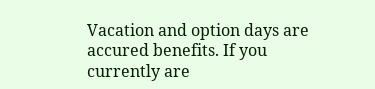Vacation and option days are accured benefits. If you currently are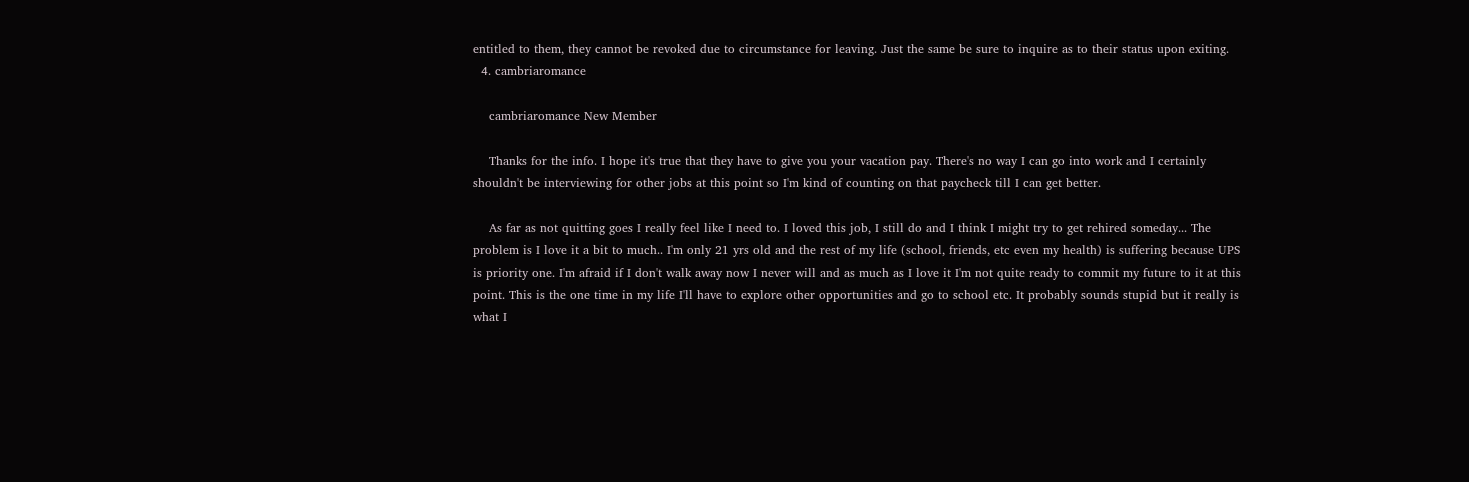entitled to them, they cannot be revoked due to circumstance for leaving. Just the same be sure to inquire as to their status upon exiting.
  4. cambriaromance

    cambriaromance New Member

    Thanks for the info. I hope it's true that they have to give you your vacation pay. There's no way I can go into work and I certainly shouldn't be interviewing for other jobs at this point so I'm kind of counting on that paycheck till I can get better.

    As far as not quitting goes I really feel like I need to. I loved this job, I still do and I think I might try to get rehired someday... The problem is I love it a bit to much.. I'm only 21 yrs old and the rest of my life (school, friends, etc even my health) is suffering because UPS is priority one. I'm afraid if I don't walk away now I never will and as much as I love it I'm not quite ready to commit my future to it at this point. This is the one time in my life I'll have to explore other opportunities and go to school etc. It probably sounds stupid but it really is what I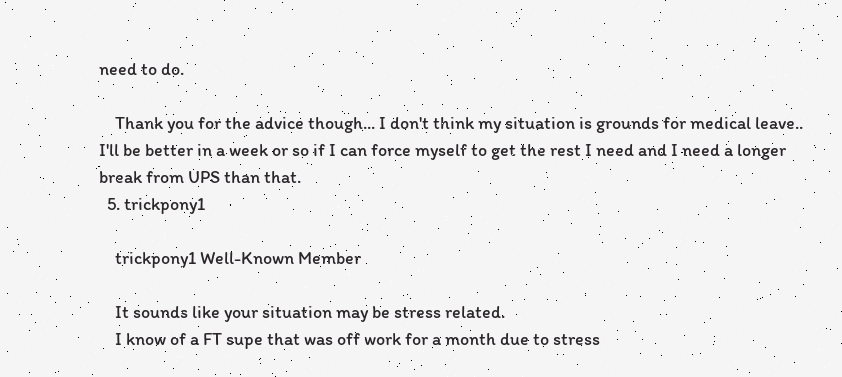need to do.

    Thank you for the advice though... I don't think my situation is grounds for medical leave.. I'll be better in a week or so if I can force myself to get the rest I need and I need a longer break from UPS than that.
  5. trickpony1

    trickpony1 Well-Known Member

    It sounds like your situation may be stress related.
    I know of a FT supe that was off work for a month due to stress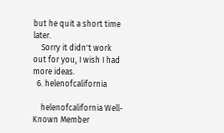but he quit a short time later.
    Sorry it didn't work out for you, I wish I had more ideas.
  6. helenofcalifornia

    helenofcalifornia Well-Known Member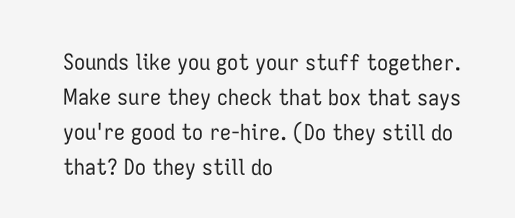Sounds like you got your stuff together. Make sure they check that box that says you're good to re-hire. (Do they still do that? Do they still do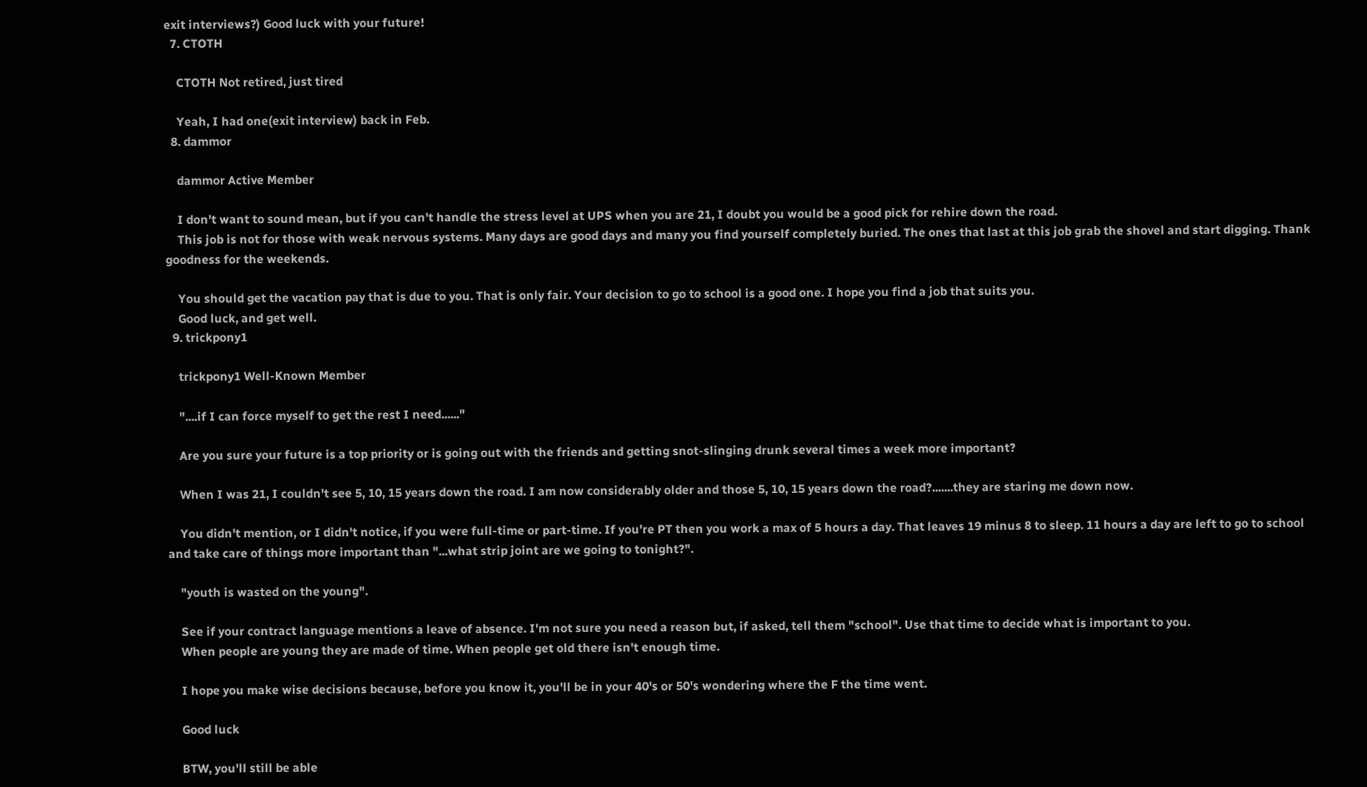exit interviews?) Good luck with your future!
  7. CTOTH

    CTOTH Not retired, just tired

    Yeah, I had one(exit interview) back in Feb.
  8. dammor

    dammor Active Member

    I don't want to sound mean, but if you can't handle the stress level at UPS when you are 21, I doubt you would be a good pick for rehire down the road.
    This job is not for those with weak nervous systems. Many days are good days and many you find yourself completely buried. The ones that last at this job grab the shovel and start digging. Thank goodness for the weekends.

    You should get the vacation pay that is due to you. That is only fair. Your decision to go to school is a good one. I hope you find a job that suits you.
    Good luck, and get well.
  9. trickpony1

    trickpony1 Well-Known Member

    "....if I can force myself to get the rest I need......"

    Are you sure your future is a top priority or is going out with the friends and getting snot-slinging drunk several times a week more important?

    When I was 21, I couldn't see 5, 10, 15 years down the road. I am now considerably older and those 5, 10, 15 years down the road?.......they are staring me down now.

    You didn't mention, or I didn't notice, if you were full-time or part-time. If you're PT then you work a max of 5 hours a day. That leaves 19 minus 8 to sleep. 11 hours a day are left to go to school and take care of things more important than "...what strip joint are we going to tonight?".

    "youth is wasted on the young".

    See if your contract language mentions a leave of absence. I'm not sure you need a reason but, if asked, tell them "school". Use that time to decide what is important to you.
    When people are young they are made of time. When people get old there isn't enough time.

    I hope you make wise decisions because, before you know it, you'll be in your 40's or 50's wondering where the F the time went.

    Good luck

    BTW, you'll still be able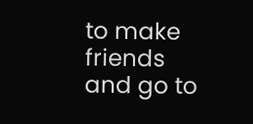to make friends and go to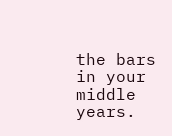the bars in your middle years.